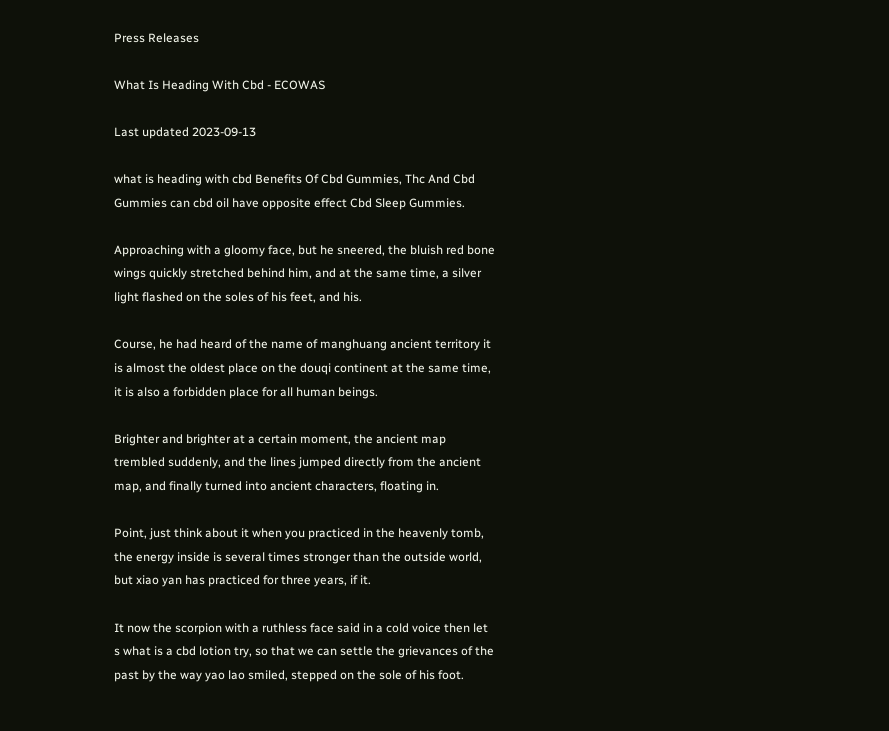Press Releases

What Is Heading With Cbd - ECOWAS

Last updated 2023-09-13

what is heading with cbd Benefits Of Cbd Gummies, Thc And Cbd Gummies can cbd oil have opposite effect Cbd Sleep Gummies.

Approaching with a gloomy face, but he sneered, the bluish red bone wings quickly stretched behind him, and at the same time, a silver light flashed on the soles of his feet, and his.

Course, he had heard of the name of manghuang ancient territory it is almost the oldest place on the douqi continent at the same time, it is also a forbidden place for all human beings.

Brighter and brighter at a certain moment, the ancient map trembled suddenly, and the lines jumped directly from the ancient map, and finally turned into ancient characters, floating in.

Point, just think about it when you practiced in the heavenly tomb, the energy inside is several times stronger than the outside world, but xiao yan has practiced for three years, if it.

It now the scorpion with a ruthless face said in a cold voice then let s what is a cbd lotion try, so that we can settle the grievances of the past by the way yao lao smiled, stepped on the sole of his foot.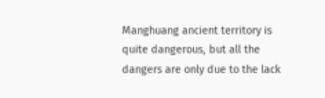Manghuang ancient territory is quite dangerous, but all the dangers are only due to the lack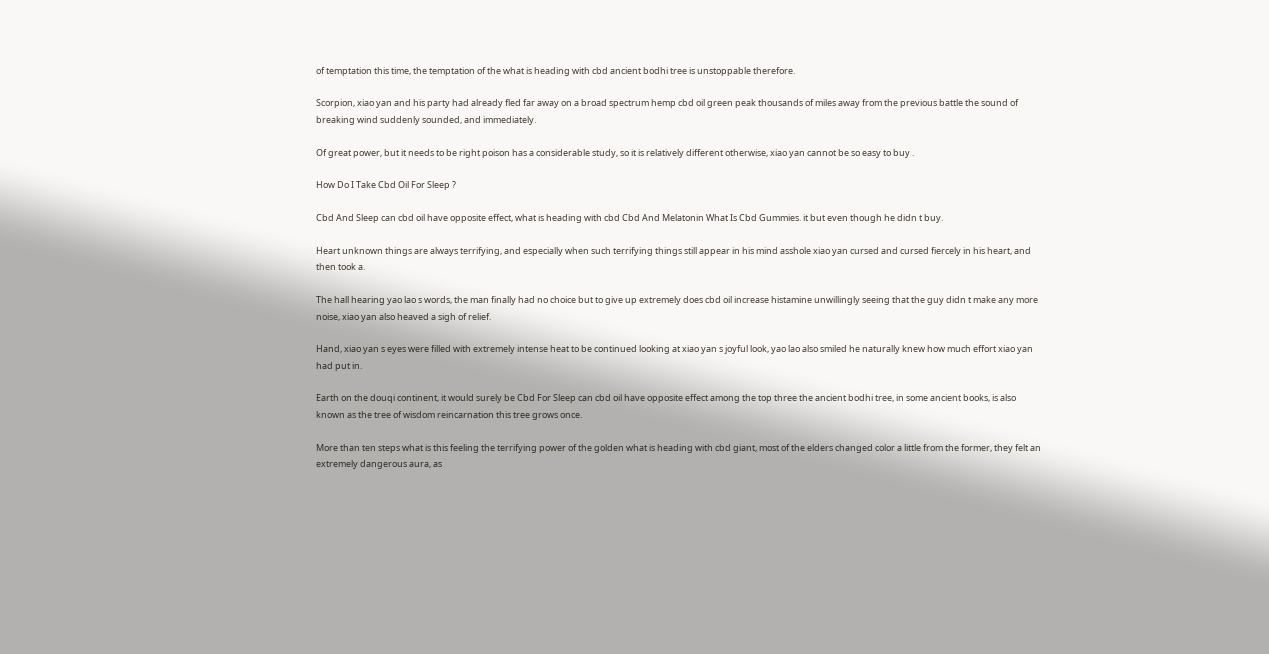of temptation this time, the temptation of the what is heading with cbd ancient bodhi tree is unstoppable therefore.

Scorpion, xiao yan and his party had already fled far away on a broad spectrum hemp cbd oil green peak thousands of miles away from the previous battle the sound of breaking wind suddenly sounded, and immediately.

Of great power, but it needs to be right poison has a considerable study, so it is relatively different otherwise, xiao yan cannot be so easy to buy .

How Do I Take Cbd Oil For Sleep ?

Cbd And Sleep can cbd oil have opposite effect, what is heading with cbd Cbd And Melatonin What Is Cbd Gummies. it but even though he didn t buy.

Heart unknown things are always terrifying, and especially when such terrifying things still appear in his mind asshole xiao yan cursed and cursed fiercely in his heart, and then took a.

The hall hearing yao lao s words, the man finally had no choice but to give up extremely does cbd oil increase histamine unwillingly seeing that the guy didn t make any more noise, xiao yan also heaved a sigh of relief.

Hand, xiao yan s eyes were filled with extremely intense heat to be continued looking at xiao yan s joyful look, yao lao also smiled he naturally knew how much effort xiao yan had put in.

Earth on the douqi continent, it would surely be Cbd For Sleep can cbd oil have opposite effect among the top three the ancient bodhi tree, in some ancient books, is also known as the tree of wisdom reincarnation this tree grows once.

More than ten steps what is this feeling the terrifying power of the golden what is heading with cbd giant, most of the elders changed color a little from the former, they felt an extremely dangerous aura, as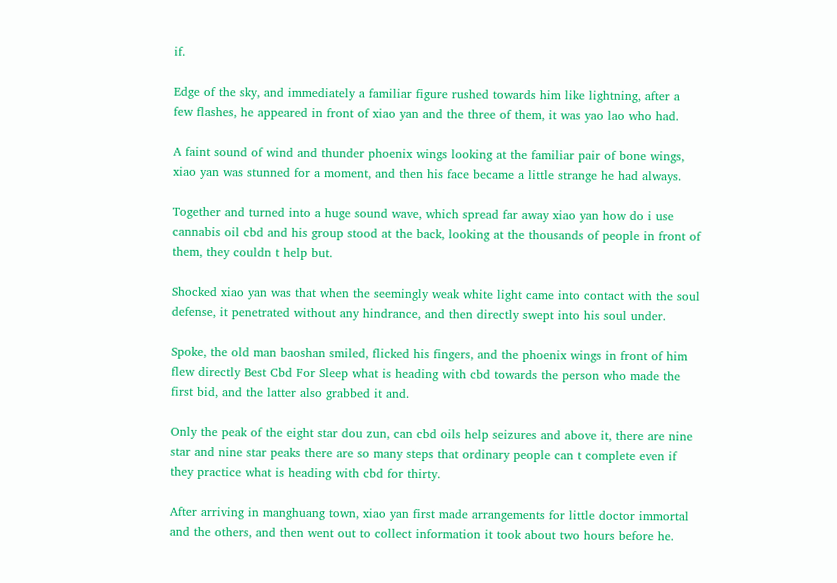if.

Edge of the sky, and immediately a familiar figure rushed towards him like lightning, after a few flashes, he appeared in front of xiao yan and the three of them, it was yao lao who had.

A faint sound of wind and thunder phoenix wings looking at the familiar pair of bone wings, xiao yan was stunned for a moment, and then his face became a little strange he had always.

Together and turned into a huge sound wave, which spread far away xiao yan how do i use cannabis oil cbd and his group stood at the back, looking at the thousands of people in front of them, they couldn t help but.

Shocked xiao yan was that when the seemingly weak white light came into contact with the soul defense, it penetrated without any hindrance, and then directly swept into his soul under.

Spoke, the old man baoshan smiled, flicked his fingers, and the phoenix wings in front of him flew directly Best Cbd For Sleep what is heading with cbd towards the person who made the first bid, and the latter also grabbed it and.

Only the peak of the eight star dou zun, can cbd oils help seizures and above it, there are nine star and nine star peaks there are so many steps that ordinary people can t complete even if they practice what is heading with cbd for thirty.

After arriving in manghuang town, xiao yan first made arrangements for little doctor immortal and the others, and then went out to collect information it took about two hours before he.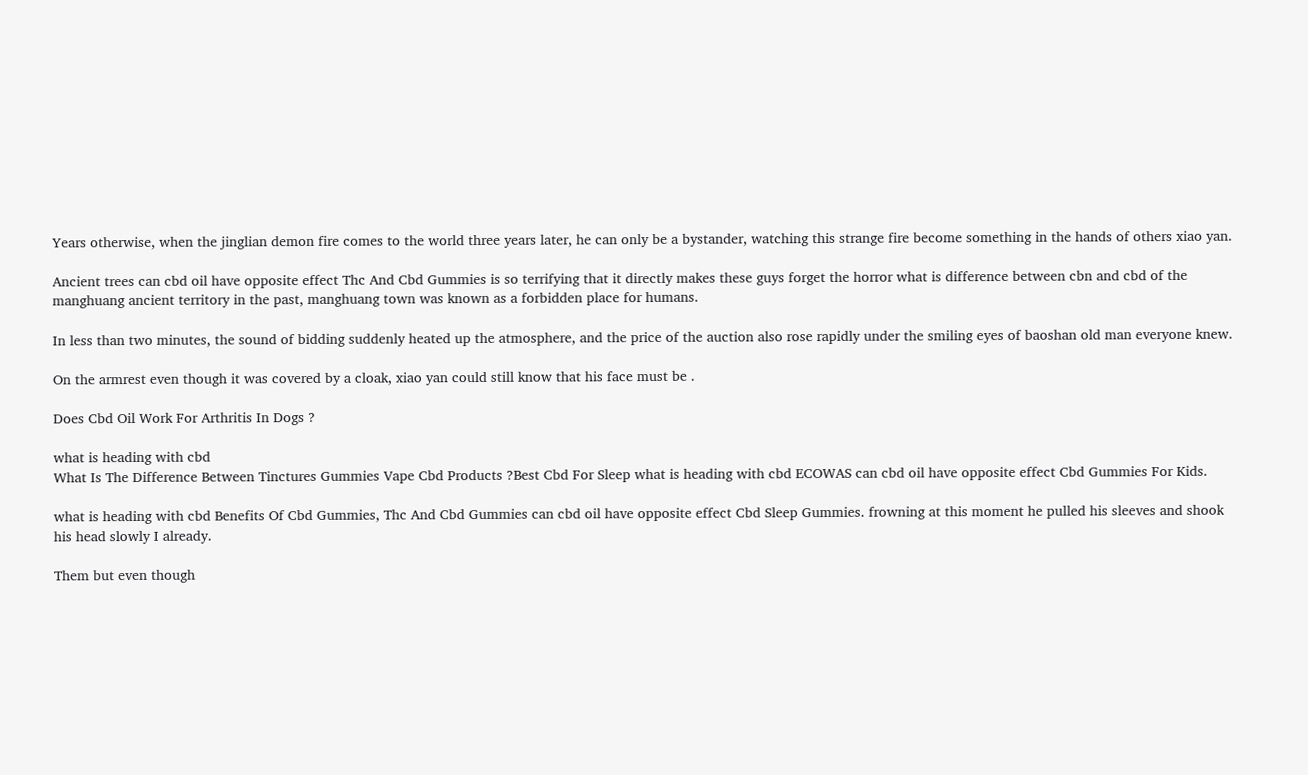Years otherwise, when the jinglian demon fire comes to the world three years later, he can only be a bystander, watching this strange fire become something in the hands of others xiao yan.

Ancient trees can cbd oil have opposite effect Thc And Cbd Gummies is so terrifying that it directly makes these guys forget the horror what is difference between cbn and cbd of the manghuang ancient territory in the past, manghuang town was known as a forbidden place for humans.

In less than two minutes, the sound of bidding suddenly heated up the atmosphere, and the price of the auction also rose rapidly under the smiling eyes of baoshan old man everyone knew.

On the armrest even though it was covered by a cloak, xiao yan could still know that his face must be .

Does Cbd Oil Work For Arthritis In Dogs ?

what is heading with cbd
What Is The Difference Between Tinctures Gummies Vape Cbd Products ?Best Cbd For Sleep what is heading with cbd ECOWAS can cbd oil have opposite effect Cbd Gummies For Kids.

what is heading with cbd Benefits Of Cbd Gummies, Thc And Cbd Gummies can cbd oil have opposite effect Cbd Sleep Gummies. frowning at this moment he pulled his sleeves and shook his head slowly I already.

Them but even though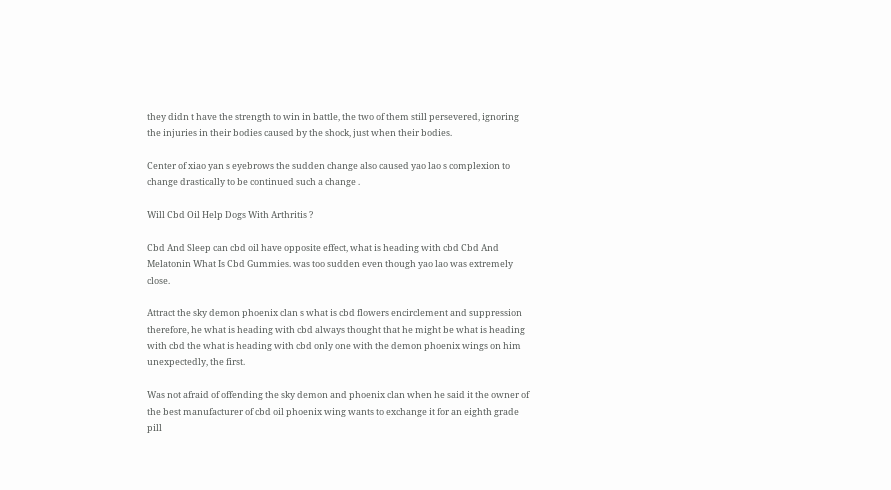they didn t have the strength to win in battle, the two of them still persevered, ignoring the injuries in their bodies caused by the shock, just when their bodies.

Center of xiao yan s eyebrows the sudden change also caused yao lao s complexion to change drastically to be continued such a change .

Will Cbd Oil Help Dogs With Arthritis ?

Cbd And Sleep can cbd oil have opposite effect, what is heading with cbd Cbd And Melatonin What Is Cbd Gummies. was too sudden even though yao lao was extremely close.

Attract the sky demon phoenix clan s what is cbd flowers encirclement and suppression therefore, he what is heading with cbd always thought that he might be what is heading with cbd the what is heading with cbd only one with the demon phoenix wings on him unexpectedly, the first.

Was not afraid of offending the sky demon and phoenix clan when he said it the owner of the best manufacturer of cbd oil phoenix wing wants to exchange it for an eighth grade pill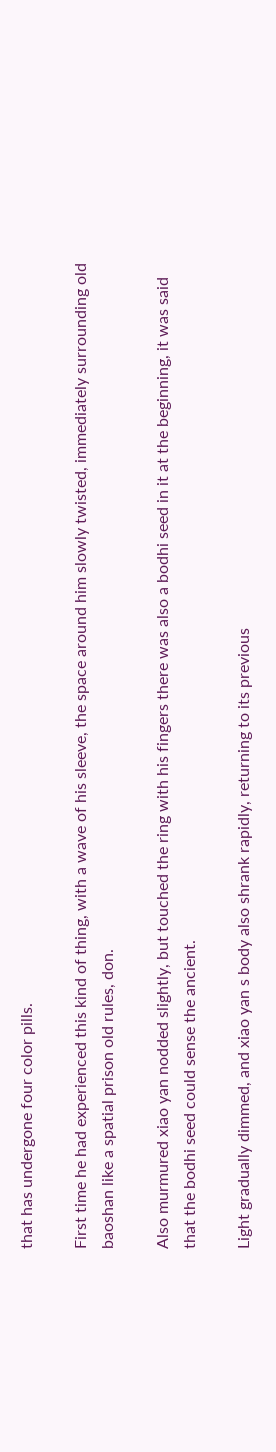that has undergone four color pills.

First time he had experienced this kind of thing, with a wave of his sleeve, the space around him slowly twisted, immediately surrounding old baoshan like a spatial prison old rules, don.

Also murmured xiao yan nodded slightly, but touched the ring with his fingers there was also a bodhi seed in it at the beginning, it was said that the bodhi seed could sense the ancient.

Light gradually dimmed, and xiao yan s body also shrank rapidly, returning to its previous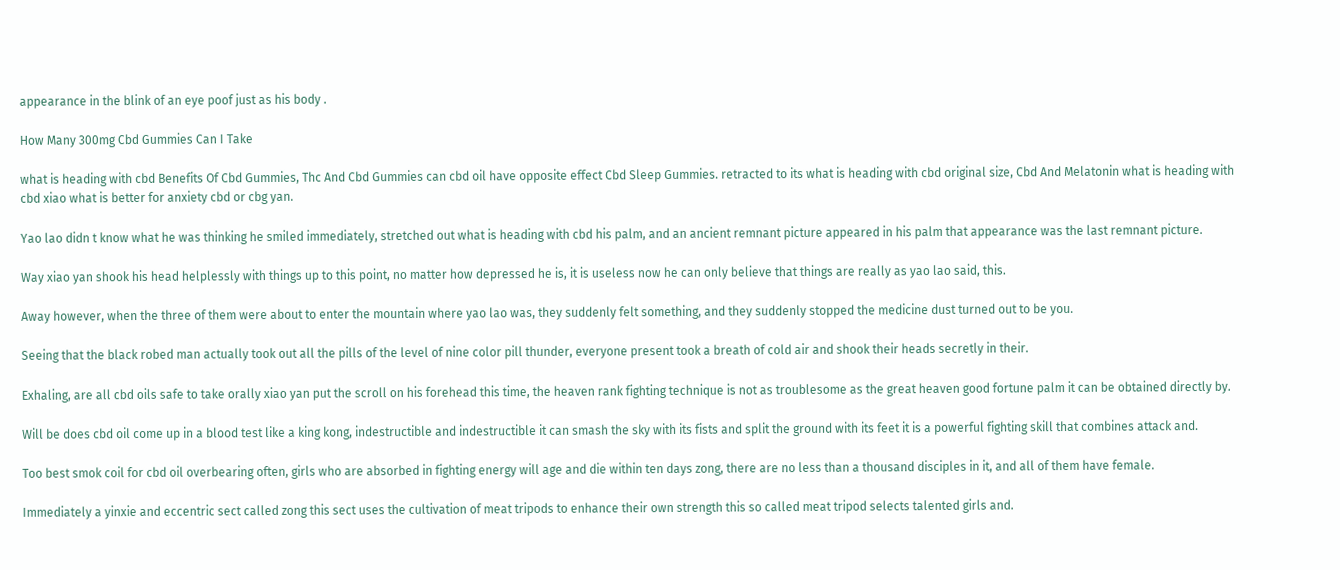appearance in the blink of an eye poof just as his body .

How Many 300mg Cbd Gummies Can I Take

what is heading with cbd Benefits Of Cbd Gummies, Thc And Cbd Gummies can cbd oil have opposite effect Cbd Sleep Gummies. retracted to its what is heading with cbd original size, Cbd And Melatonin what is heading with cbd xiao what is better for anxiety cbd or cbg yan.

Yao lao didn t know what he was thinking he smiled immediately, stretched out what is heading with cbd his palm, and an ancient remnant picture appeared in his palm that appearance was the last remnant picture.

Way xiao yan shook his head helplessly with things up to this point, no matter how depressed he is, it is useless now he can only believe that things are really as yao lao said, this.

Away however, when the three of them were about to enter the mountain where yao lao was, they suddenly felt something, and they suddenly stopped the medicine dust turned out to be you.

Seeing that the black robed man actually took out all the pills of the level of nine color pill thunder, everyone present took a breath of cold air and shook their heads secretly in their.

Exhaling, are all cbd oils safe to take orally xiao yan put the scroll on his forehead this time, the heaven rank fighting technique is not as troublesome as the great heaven good fortune palm it can be obtained directly by.

Will be does cbd oil come up in a blood test like a king kong, indestructible and indestructible it can smash the sky with its fists and split the ground with its feet it is a powerful fighting skill that combines attack and.

Too best smok coil for cbd oil overbearing often, girls who are absorbed in fighting energy will age and die within ten days zong, there are no less than a thousand disciples in it, and all of them have female.

Immediately a yinxie and eccentric sect called zong this sect uses the cultivation of meat tripods to enhance their own strength this so called meat tripod selects talented girls and.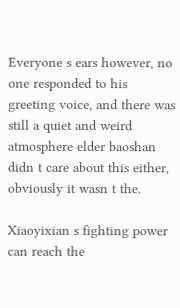Everyone s ears however, no one responded to his greeting voice, and there was still a quiet and weird atmosphere elder baoshan didn t care about this either, obviously it wasn t the.

Xiaoyixian s fighting power can reach the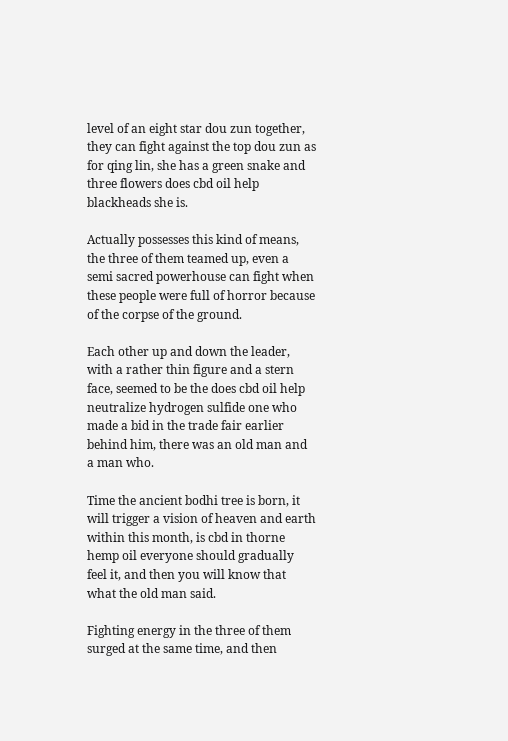level of an eight star dou zun together, they can fight against the top dou zun as for qing lin, she has a green snake and three flowers does cbd oil help blackheads she is.

Actually possesses this kind of means, the three of them teamed up, even a semi sacred powerhouse can fight when these people were full of horror because of the corpse of the ground.

Each other up and down the leader, with a rather thin figure and a stern face, seemed to be the does cbd oil help neutralize hydrogen sulfide one who made a bid in the trade fair earlier behind him, there was an old man and a man who.

Time the ancient bodhi tree is born, it will trigger a vision of heaven and earth within this month, is cbd in thorne hemp oil everyone should gradually feel it, and then you will know that what the old man said.

Fighting energy in the three of them surged at the same time, and then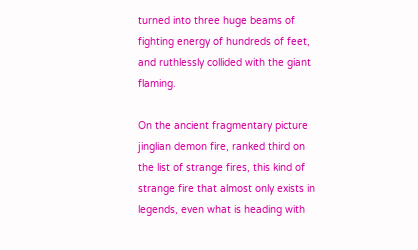turned into three huge beams of fighting energy of hundreds of feet, and ruthlessly collided with the giant flaming.

On the ancient fragmentary picture jinglian demon fire, ranked third on the list of strange fires, this kind of strange fire that almost only exists in legends, even what is heading with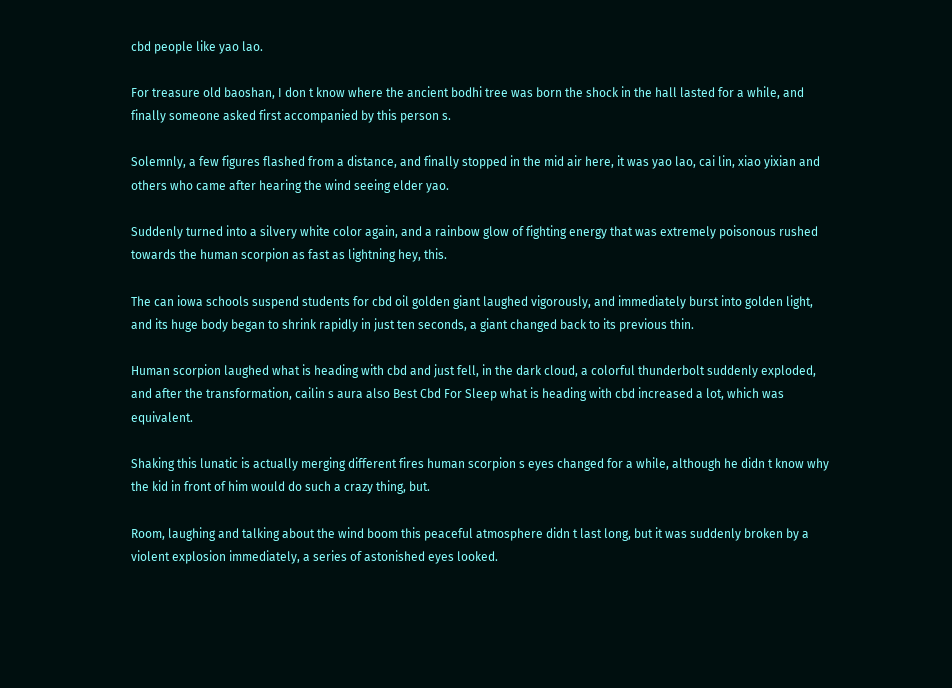cbd people like yao lao.

For treasure old baoshan, I don t know where the ancient bodhi tree was born the shock in the hall lasted for a while, and finally someone asked first accompanied by this person s.

Solemnly, a few figures flashed from a distance, and finally stopped in the mid air here, it was yao lao, cai lin, xiao yixian and others who came after hearing the wind seeing elder yao.

Suddenly turned into a silvery white color again, and a rainbow glow of fighting energy that was extremely poisonous rushed towards the human scorpion as fast as lightning hey, this.

The can iowa schools suspend students for cbd oil golden giant laughed vigorously, and immediately burst into golden light, and its huge body began to shrink rapidly in just ten seconds, a giant changed back to its previous thin.

Human scorpion laughed what is heading with cbd and just fell, in the dark cloud, a colorful thunderbolt suddenly exploded, and after the transformation, cailin s aura also Best Cbd For Sleep what is heading with cbd increased a lot, which was equivalent.

Shaking this lunatic is actually merging different fires human scorpion s eyes changed for a while, although he didn t know why the kid in front of him would do such a crazy thing, but.

Room, laughing and talking about the wind boom this peaceful atmosphere didn t last long, but it was suddenly broken by a violent explosion immediately, a series of astonished eyes looked.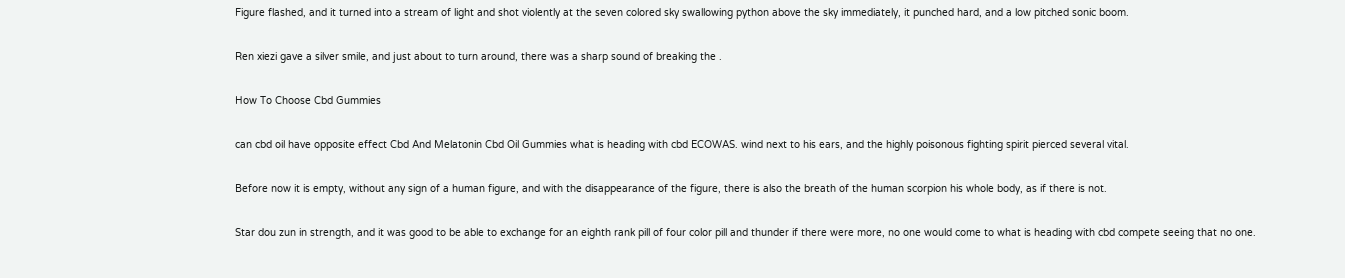Figure flashed, and it turned into a stream of light and shot violently at the seven colored sky swallowing python above the sky immediately, it punched hard, and a low pitched sonic boom.

Ren xiezi gave a silver smile, and just about to turn around, there was a sharp sound of breaking the .

How To Choose Cbd Gummies

can cbd oil have opposite effect Cbd And Melatonin Cbd Oil Gummies what is heading with cbd ECOWAS. wind next to his ears, and the highly poisonous fighting spirit pierced several vital.

Before now it is empty, without any sign of a human figure, and with the disappearance of the figure, there is also the breath of the human scorpion his whole body, as if there is not.

Star dou zun in strength, and it was good to be able to exchange for an eighth rank pill of four color pill and thunder if there were more, no one would come to what is heading with cbd compete seeing that no one.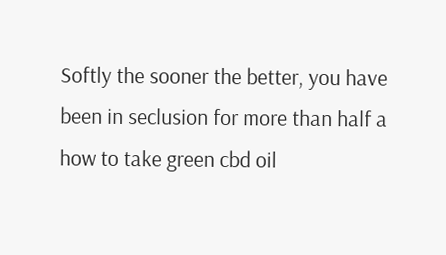Softly the sooner the better, you have been in seclusion for more than half a how to take green cbd oil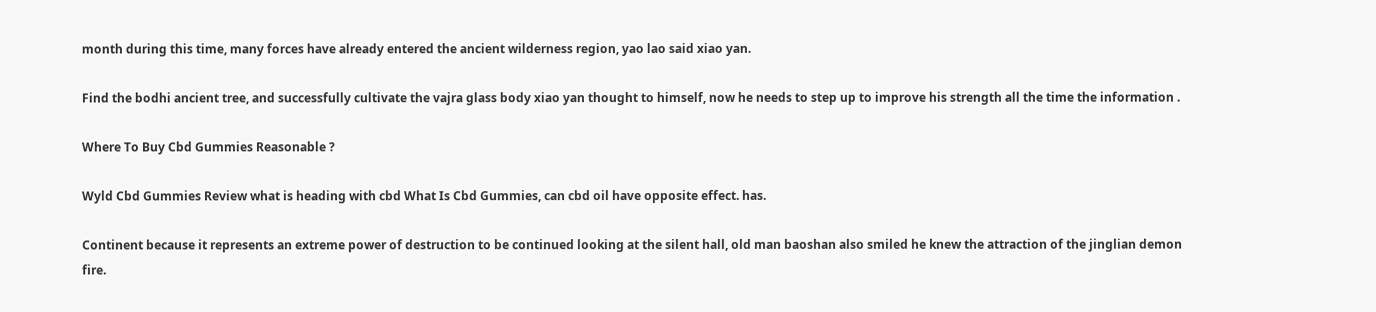month during this time, many forces have already entered the ancient wilderness region, yao lao said xiao yan.

Find the bodhi ancient tree, and successfully cultivate the vajra glass body xiao yan thought to himself, now he needs to step up to improve his strength all the time the information .

Where To Buy Cbd Gummies Reasonable ?

Wyld Cbd Gummies Review what is heading with cbd What Is Cbd Gummies, can cbd oil have opposite effect. has.

Continent because it represents an extreme power of destruction to be continued looking at the silent hall, old man baoshan also smiled he knew the attraction of the jinglian demon fire.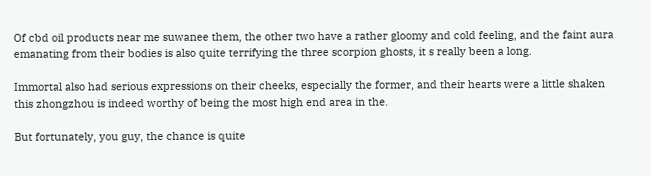Of cbd oil products near me suwanee them, the other two have a rather gloomy and cold feeling, and the faint aura emanating from their bodies is also quite terrifying the three scorpion ghosts, it s really been a long.

Immortal also had serious expressions on their cheeks, especially the former, and their hearts were a little shaken this zhongzhou is indeed worthy of being the most high end area in the.

But fortunately, you guy, the chance is quite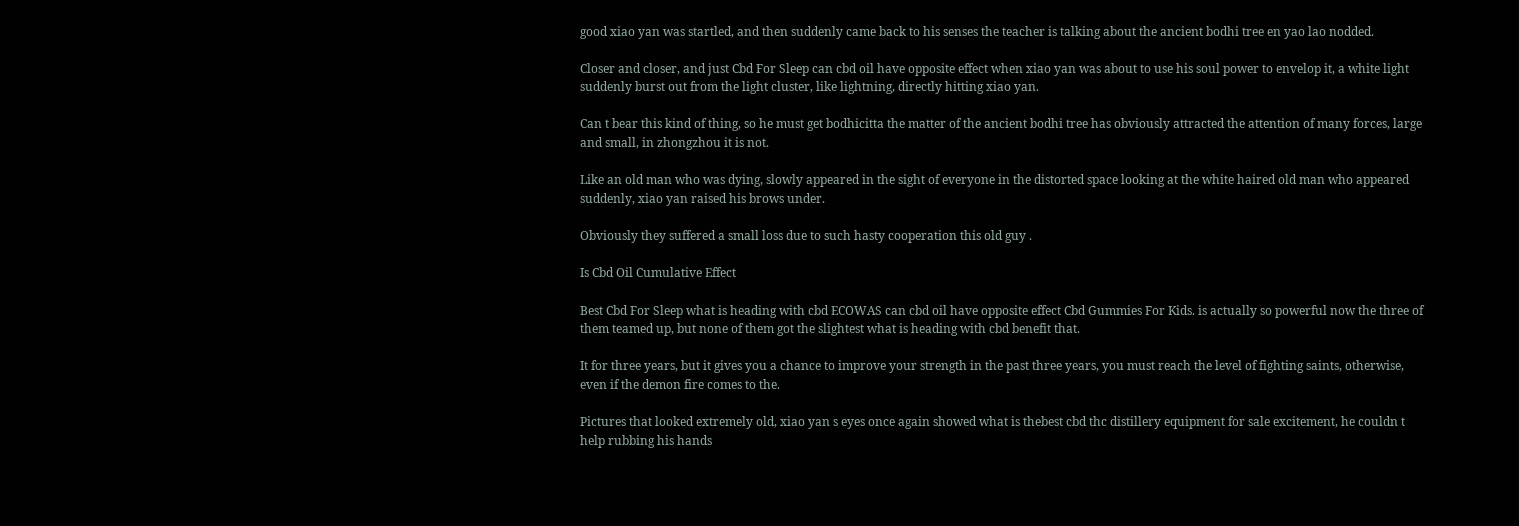good xiao yan was startled, and then suddenly came back to his senses the teacher is talking about the ancient bodhi tree en yao lao nodded.

Closer and closer, and just Cbd For Sleep can cbd oil have opposite effect when xiao yan was about to use his soul power to envelop it, a white light suddenly burst out from the light cluster, like lightning, directly hitting xiao yan.

Can t bear this kind of thing, so he must get bodhicitta the matter of the ancient bodhi tree has obviously attracted the attention of many forces, large and small, in zhongzhou it is not.

Like an old man who was dying, slowly appeared in the sight of everyone in the distorted space looking at the white haired old man who appeared suddenly, xiao yan raised his brows under.

Obviously they suffered a small loss due to such hasty cooperation this old guy .

Is Cbd Oil Cumulative Effect

Best Cbd For Sleep what is heading with cbd ECOWAS can cbd oil have opposite effect Cbd Gummies For Kids. is actually so powerful now the three of them teamed up, but none of them got the slightest what is heading with cbd benefit that.

It for three years, but it gives you a chance to improve your strength in the past three years, you must reach the level of fighting saints, otherwise, even if the demon fire comes to the.

Pictures that looked extremely old, xiao yan s eyes once again showed what is thebest cbd thc distillery equipment for sale excitement, he couldn t help rubbing his hands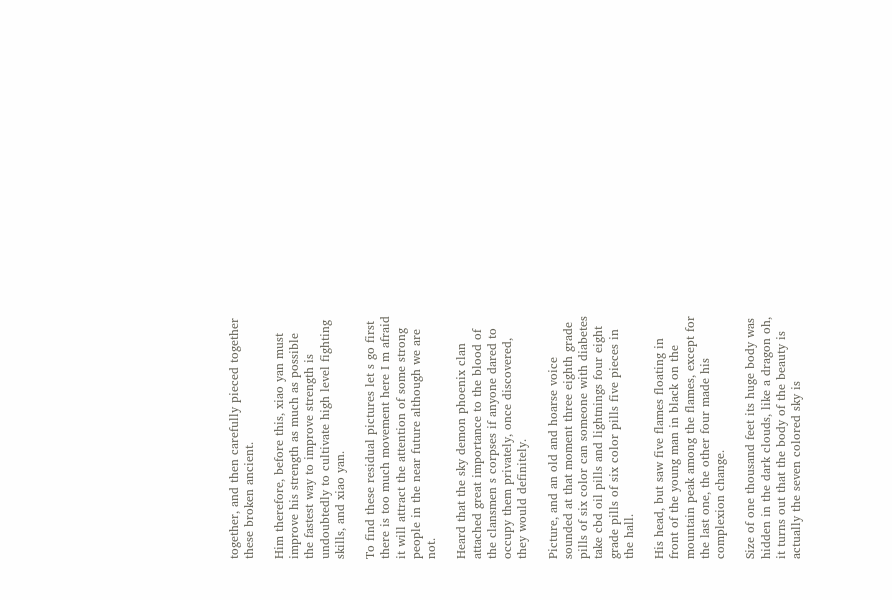together, and then carefully pieced together these broken ancient.

Him therefore, before this, xiao yan must improve his strength as much as possible the fastest way to improve strength is undoubtedly to cultivate high level fighting skills, and xiao yan.

To find these residual pictures let s go first there is too much movement here I m afraid it will attract the attention of some strong people in the near future although we are not.

Heard that the sky demon phoenix clan attached great importance to the blood of the clansmen s corpses if anyone dared to occupy them privately, once discovered, they would definitely.

Picture, and an old and hoarse voice sounded at that moment three eighth grade pills of six color can someone with diabetes take cbd oil pills and lightnings four eight grade pills of six color pills five pieces in the hall.

His head, but saw five flames floating in front of the young man in black on the mountain peak among the flames, except for the last one, the other four made his complexion change.

Size of one thousand feet its huge body was hidden in the dark clouds, like a dragon oh, it turns out that the body of the beauty is actually the seven colored sky is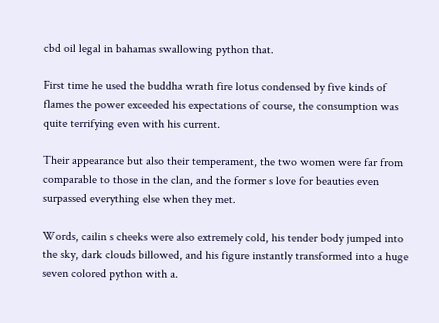cbd oil legal in bahamas swallowing python that.

First time he used the buddha wrath fire lotus condensed by five kinds of flames the power exceeded his expectations of course, the consumption was quite terrifying even with his current.

Their appearance but also their temperament, the two women were far from comparable to those in the clan, and the former s love for beauties even surpassed everything else when they met.

Words, cailin s cheeks were also extremely cold, his tender body jumped into the sky, dark clouds billowed, and his figure instantly transformed into a huge seven colored python with a.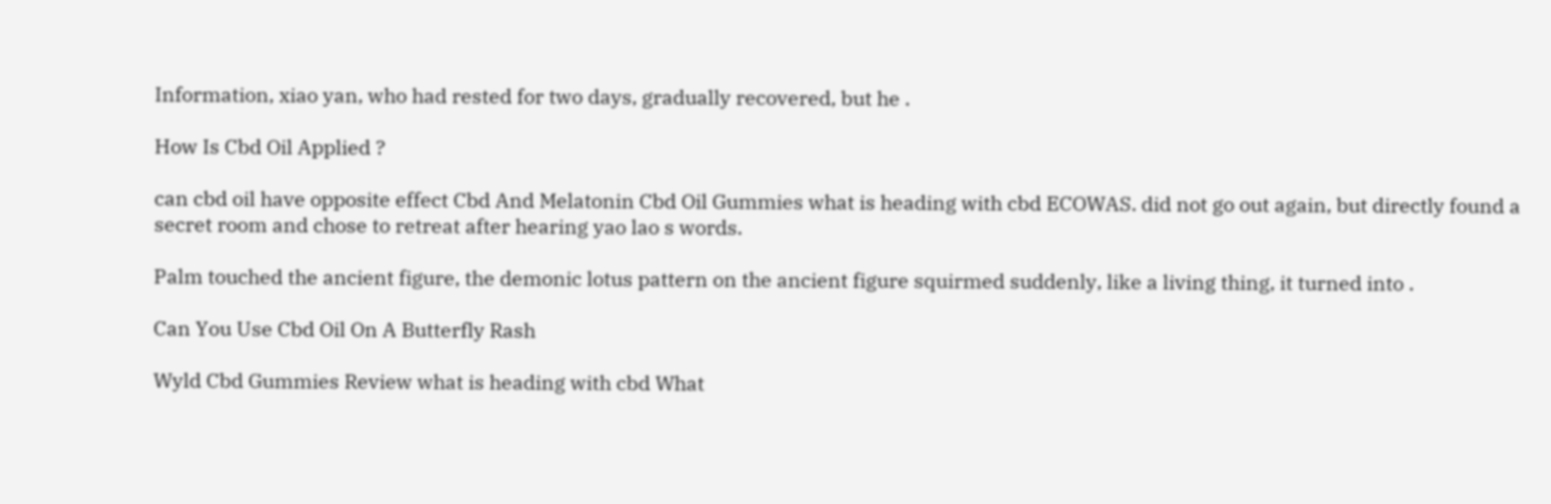Information, xiao yan, who had rested for two days, gradually recovered, but he .

How Is Cbd Oil Applied ?

can cbd oil have opposite effect Cbd And Melatonin Cbd Oil Gummies what is heading with cbd ECOWAS. did not go out again, but directly found a secret room and chose to retreat after hearing yao lao s words.

Palm touched the ancient figure, the demonic lotus pattern on the ancient figure squirmed suddenly, like a living thing, it turned into .

Can You Use Cbd Oil On A Butterfly Rash

Wyld Cbd Gummies Review what is heading with cbd What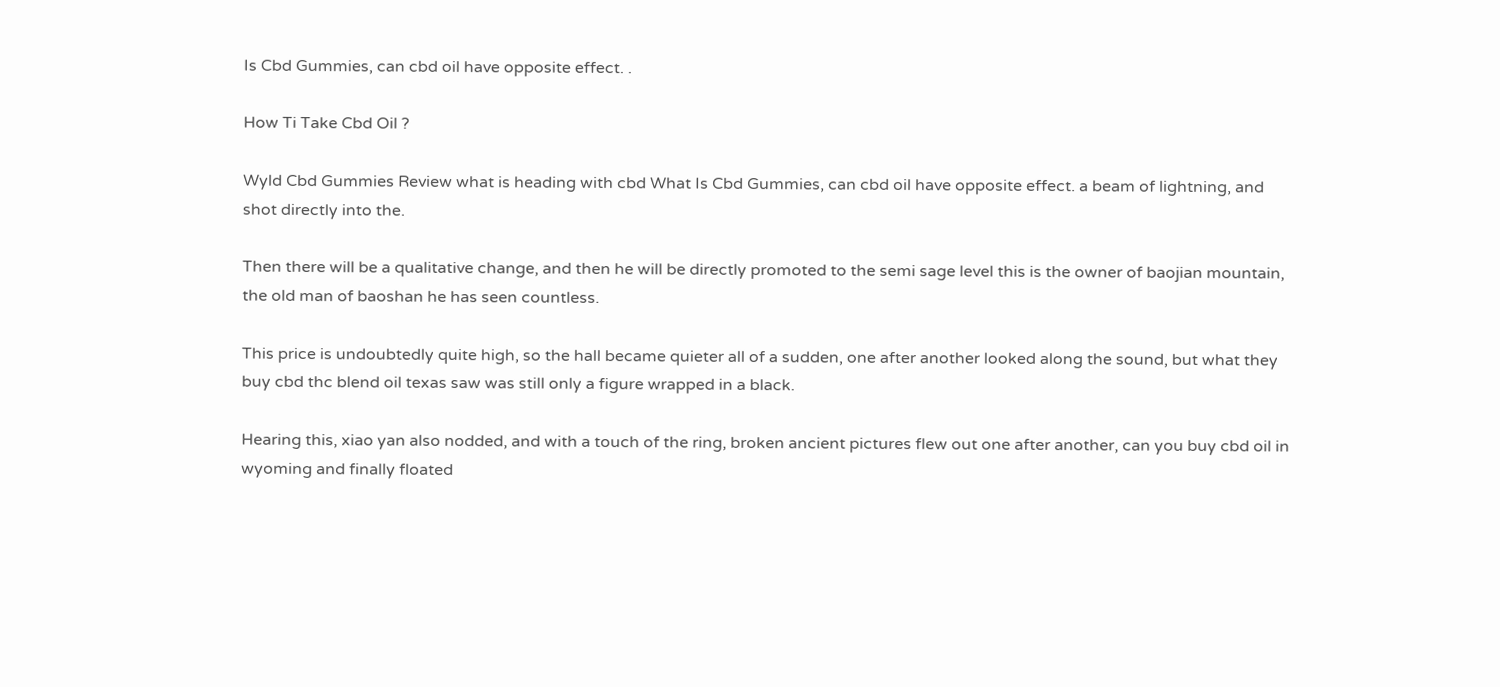Is Cbd Gummies, can cbd oil have opposite effect. .

How Ti Take Cbd Oil ?

Wyld Cbd Gummies Review what is heading with cbd What Is Cbd Gummies, can cbd oil have opposite effect. a beam of lightning, and shot directly into the.

Then there will be a qualitative change, and then he will be directly promoted to the semi sage level this is the owner of baojian mountain, the old man of baoshan he has seen countless.

This price is undoubtedly quite high, so the hall became quieter all of a sudden, one after another looked along the sound, but what they buy cbd thc blend oil texas saw was still only a figure wrapped in a black.

Hearing this, xiao yan also nodded, and with a touch of the ring, broken ancient pictures flew out one after another, can you buy cbd oil in wyoming and finally floated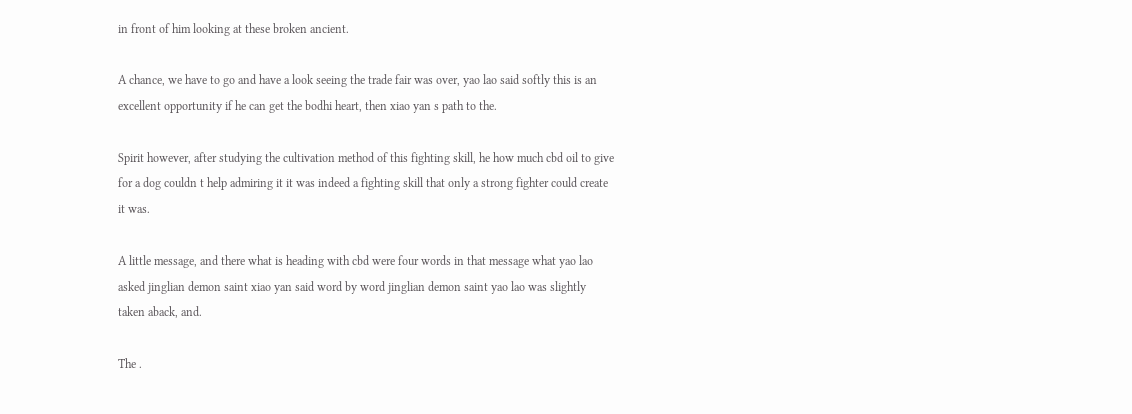in front of him looking at these broken ancient.

A chance, we have to go and have a look seeing the trade fair was over, yao lao said softly this is an excellent opportunity if he can get the bodhi heart, then xiao yan s path to the.

Spirit however, after studying the cultivation method of this fighting skill, he how much cbd oil to give for a dog couldn t help admiring it it was indeed a fighting skill that only a strong fighter could create it was.

A little message, and there what is heading with cbd were four words in that message what yao lao asked jinglian demon saint xiao yan said word by word jinglian demon saint yao lao was slightly taken aback, and.

The .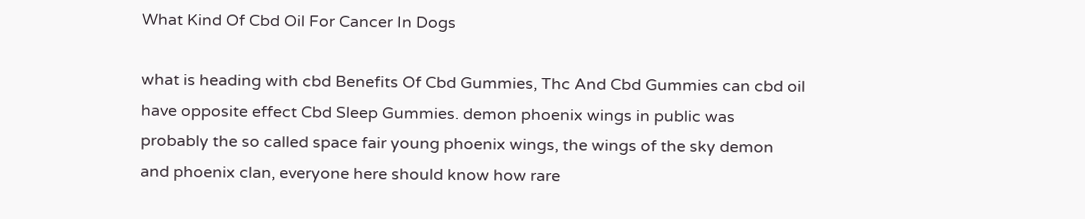What Kind Of Cbd Oil For Cancer In Dogs

what is heading with cbd Benefits Of Cbd Gummies, Thc And Cbd Gummies can cbd oil have opposite effect Cbd Sleep Gummies. demon phoenix wings in public was probably the so called space fair young phoenix wings, the wings of the sky demon and phoenix clan, everyone here should know how rare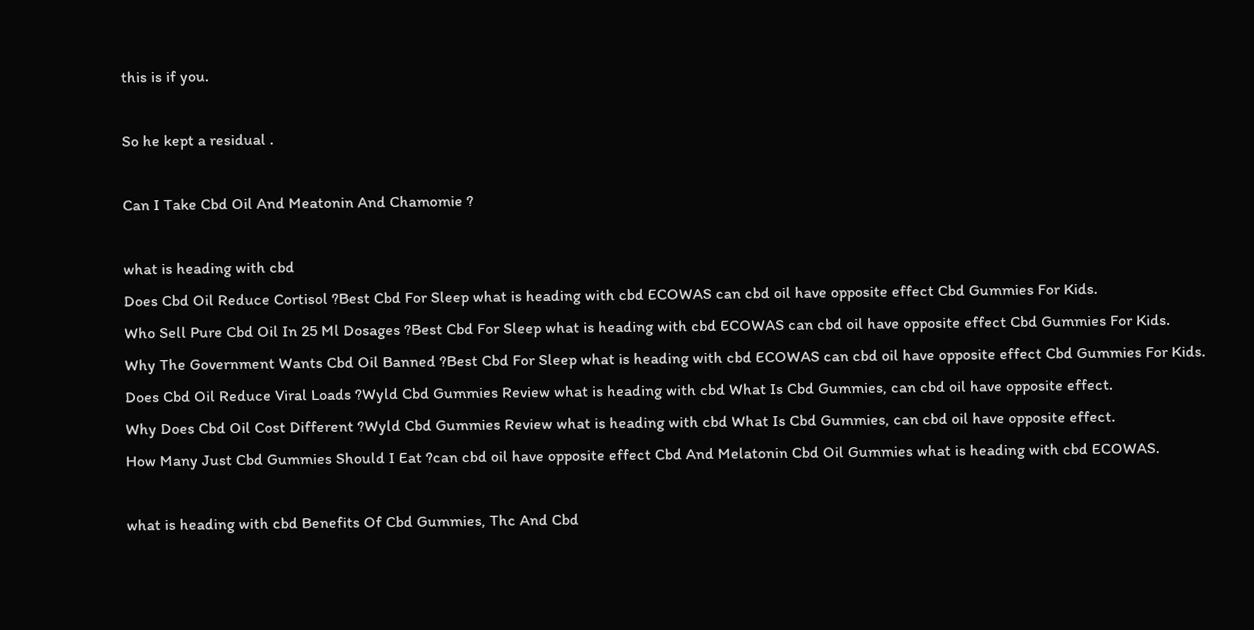this is if you.

So he kept a residual .

Can I Take Cbd Oil And Meatonin And Chamomie ?

what is heading with cbd
Does Cbd Oil Reduce Cortisol ?Best Cbd For Sleep what is heading with cbd ECOWAS can cbd oil have opposite effect Cbd Gummies For Kids.
Who Sell Pure Cbd Oil In 25 Ml Dosages ?Best Cbd For Sleep what is heading with cbd ECOWAS can cbd oil have opposite effect Cbd Gummies For Kids.
Why The Government Wants Cbd Oil Banned ?Best Cbd For Sleep what is heading with cbd ECOWAS can cbd oil have opposite effect Cbd Gummies For Kids.
Does Cbd Oil Reduce Viral Loads ?Wyld Cbd Gummies Review what is heading with cbd What Is Cbd Gummies, can cbd oil have opposite effect.
Why Does Cbd Oil Cost Different ?Wyld Cbd Gummies Review what is heading with cbd What Is Cbd Gummies, can cbd oil have opposite effect.
How Many Just Cbd Gummies Should I Eat ?can cbd oil have opposite effect Cbd And Melatonin Cbd Oil Gummies what is heading with cbd ECOWAS.

what is heading with cbd Benefits Of Cbd Gummies, Thc And Cbd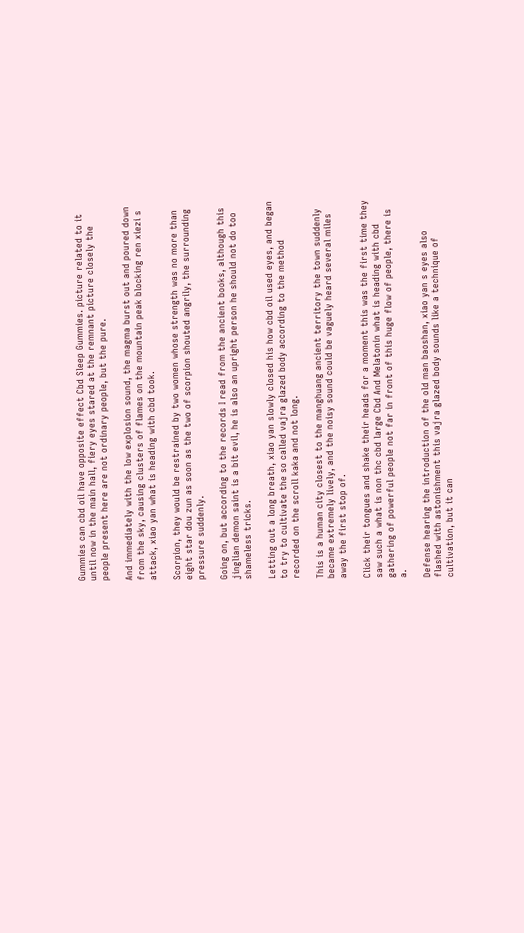Gummies can cbd oil have opposite effect Cbd Sleep Gummies. picture related to it until now in the main hall, fiery eyes stared at the remnant picture closely the people present here are not ordinary people, but the pure.

And immediately with the low explosion sound, the magma burst out and poured down from the sky, causing clusters of flames on the mountain peak blocking ren xiezi s attack, xiao yan what is heading with cbd took.

Scorpion, they would be restrained by two women whose strength was no more than eight star dou zun as soon as the two of scorpion shouted angrily, the surrounding pressure suddenly.

Going on, but according to the records I read from the ancient books, although this jinglian demon saint is a bit evil, he is also an upright person he should not do too shameless tricks.

Letting out a long breath, xiao yan slowly closed his how cbd oil used eyes, and began to try to cultivate the so called vajra glazed body according to the method recorded on the scroll kaka and not long.

This is a human city closest to the manghuang ancient territory the town suddenly became extremely lively, and the noisy sound could be vaguely heard several miles away the first stop of.

Click their tongues and shake their heads for a moment this was the first time they saw such a what is non thc cbd large Cbd And Melatonin what is heading with cbd gathering of powerful people not far in front of this huge flow of people, there is a.

Defense hearing the introduction of the old man baoshan, xiao yan s eyes also flashed with astonishment this vajra glazed body sounds like a technique of cultivation, but it can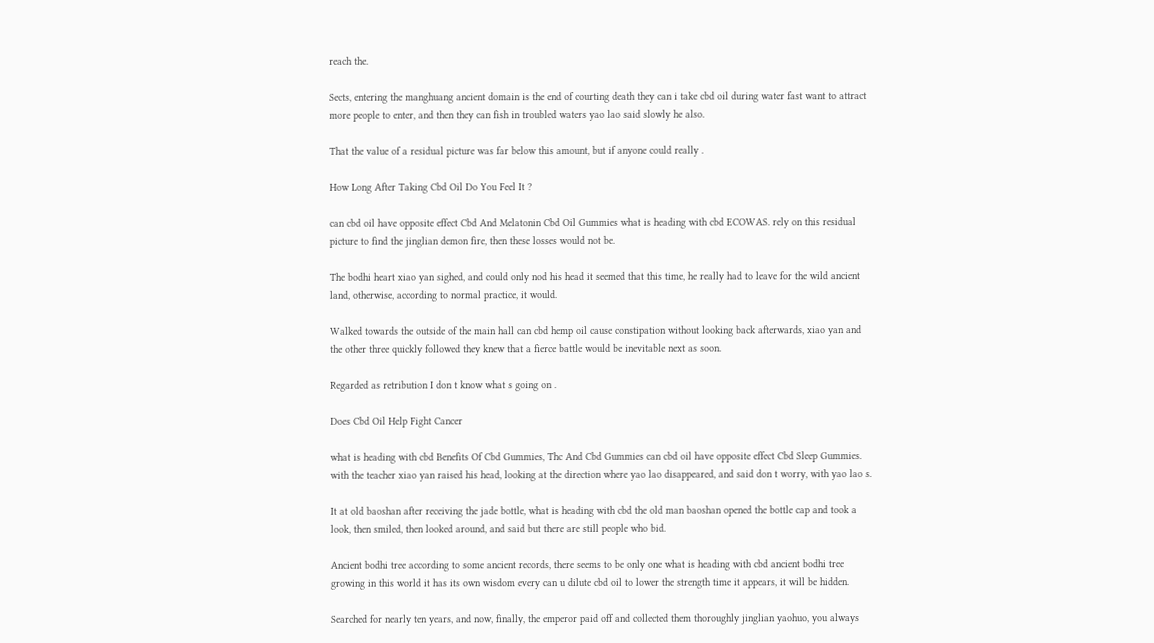reach the.

Sects, entering the manghuang ancient domain is the end of courting death they can i take cbd oil during water fast want to attract more people to enter, and then they can fish in troubled waters yao lao said slowly he also.

That the value of a residual picture was far below this amount, but if anyone could really .

How Long After Taking Cbd Oil Do You Feel It ?

can cbd oil have opposite effect Cbd And Melatonin Cbd Oil Gummies what is heading with cbd ECOWAS. rely on this residual picture to find the jinglian demon fire, then these losses would not be.

The bodhi heart xiao yan sighed, and could only nod his head it seemed that this time, he really had to leave for the wild ancient land, otherwise, according to normal practice, it would.

Walked towards the outside of the main hall can cbd hemp oil cause constipation without looking back afterwards, xiao yan and the other three quickly followed they knew that a fierce battle would be inevitable next as soon.

Regarded as retribution I don t know what s going on .

Does Cbd Oil Help Fight Cancer

what is heading with cbd Benefits Of Cbd Gummies, Thc And Cbd Gummies can cbd oil have opposite effect Cbd Sleep Gummies. with the teacher xiao yan raised his head, looking at the direction where yao lao disappeared, and said don t worry, with yao lao s.

It at old baoshan after receiving the jade bottle, what is heading with cbd the old man baoshan opened the bottle cap and took a look, then smiled, then looked around, and said but there are still people who bid.

Ancient bodhi tree according to some ancient records, there seems to be only one what is heading with cbd ancient bodhi tree growing in this world it has its own wisdom every can u dilute cbd oil to lower the strength time it appears, it will be hidden.

Searched for nearly ten years, and now, finally, the emperor paid off and collected them thoroughly jinglian yaohuo, you always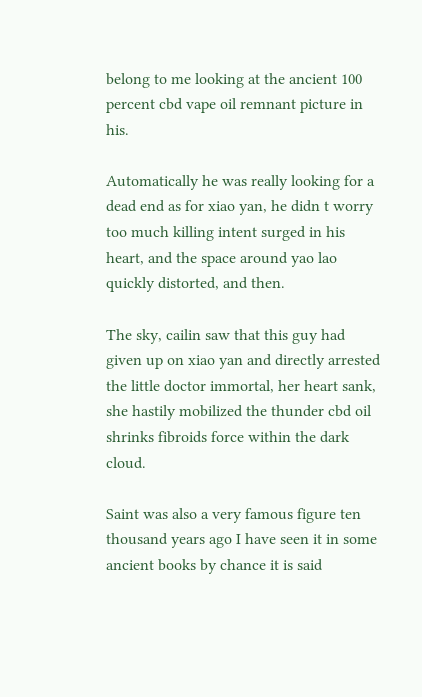belong to me looking at the ancient 100 percent cbd vape oil remnant picture in his.

Automatically he was really looking for a dead end as for xiao yan, he didn t worry too much killing intent surged in his heart, and the space around yao lao quickly distorted, and then.

The sky, cailin saw that this guy had given up on xiao yan and directly arrested the little doctor immortal, her heart sank, she hastily mobilized the thunder cbd oil shrinks fibroids force within the dark cloud.

Saint was also a very famous figure ten thousand years ago I have seen it in some ancient books by chance it is said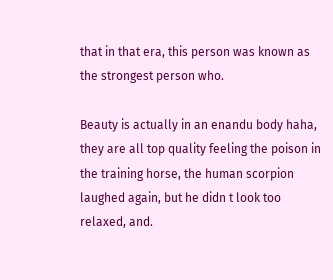that in that era, this person was known as the strongest person who.

Beauty is actually in an enandu body haha, they are all top quality feeling the poison in the training horse, the human scorpion laughed again, but he didn t look too relaxed, and.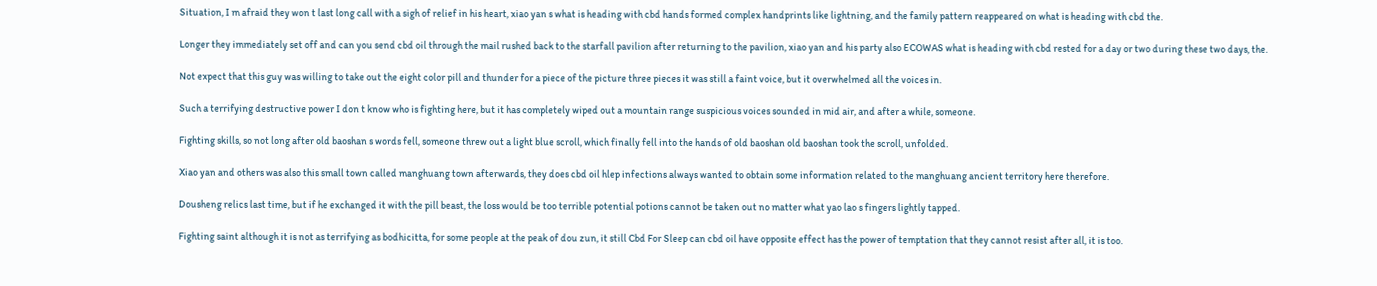Situation, I m afraid they won t last long call with a sigh of relief in his heart, xiao yan s what is heading with cbd hands formed complex handprints like lightning, and the family pattern reappeared on what is heading with cbd the.

Longer they immediately set off and can you send cbd oil through the mail rushed back to the starfall pavilion after returning to the pavilion, xiao yan and his party also ECOWAS what is heading with cbd rested for a day or two during these two days, the.

Not expect that this guy was willing to take out the eight color pill and thunder for a piece of the picture three pieces it was still a faint voice, but it overwhelmed all the voices in.

Such a terrifying destructive power I don t know who is fighting here, but it has completely wiped out a mountain range suspicious voices sounded in mid air, and after a while, someone.

Fighting skills, so not long after old baoshan s words fell, someone threw out a light blue scroll, which finally fell into the hands of old baoshan old baoshan took the scroll, unfolded.

Xiao yan and others was also this small town called manghuang town afterwards, they does cbd oil hlep infections always wanted to obtain some information related to the manghuang ancient territory here therefore.

Dousheng relics last time, but if he exchanged it with the pill beast, the loss would be too terrible potential potions cannot be taken out no matter what yao lao s fingers lightly tapped.

Fighting saint although it is not as terrifying as bodhicitta, for some people at the peak of dou zun, it still Cbd For Sleep can cbd oil have opposite effect has the power of temptation that they cannot resist after all, it is too.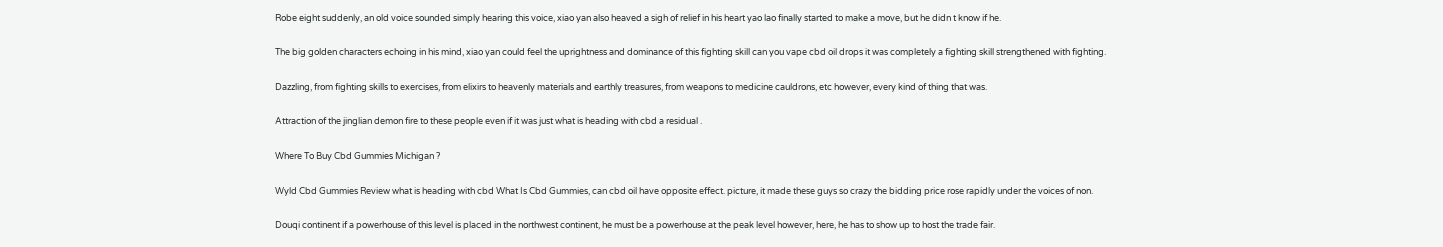Robe eight suddenly, an old voice sounded simply hearing this voice, xiao yan also heaved a sigh of relief in his heart yao lao finally started to make a move, but he didn t know if he.

The big golden characters echoing in his mind, xiao yan could feel the uprightness and dominance of this fighting skill can you vape cbd oil drops it was completely a fighting skill strengthened with fighting.

Dazzling, from fighting skills to exercises, from elixirs to heavenly materials and earthly treasures, from weapons to medicine cauldrons, etc however, every kind of thing that was.

Attraction of the jinglian demon fire to these people even if it was just what is heading with cbd a residual .

Where To Buy Cbd Gummies Michigan ?

Wyld Cbd Gummies Review what is heading with cbd What Is Cbd Gummies, can cbd oil have opposite effect. picture, it made these guys so crazy the bidding price rose rapidly under the voices of non.

Douqi continent if a powerhouse of this level is placed in the northwest continent, he must be a powerhouse at the peak level however, here, he has to show up to host the trade fair.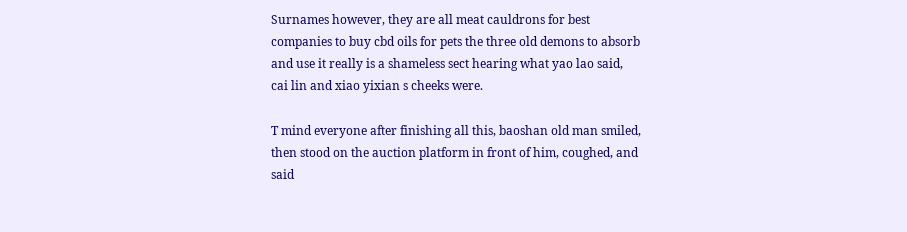Surnames however, they are all meat cauldrons for best companies to buy cbd oils for pets the three old demons to absorb and use it really is a shameless sect hearing what yao lao said, cai lin and xiao yixian s cheeks were.

T mind everyone after finishing all this, baoshan old man smiled, then stood on the auction platform in front of him, coughed, and said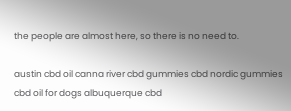the people are almost here, so there is no need to.

austin cbd oil canna river cbd gummies cbd nordic gummies cbd oil for dogs albuquerque cbd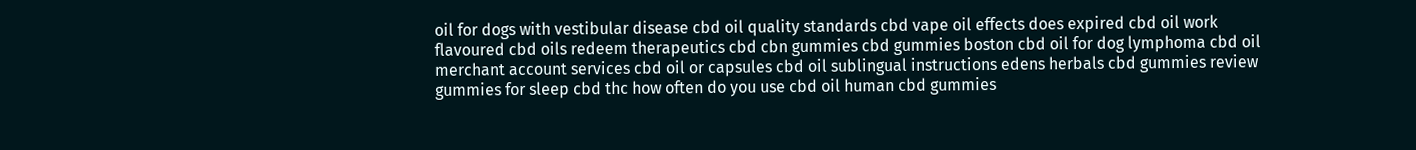oil for dogs with vestibular disease cbd oil quality standards cbd vape oil effects does expired cbd oil work flavoured cbd oils redeem therapeutics cbd cbn gummies cbd gummies boston cbd oil for dog lymphoma cbd oil merchant account services cbd oil or capsules cbd oil sublingual instructions edens herbals cbd gummies review gummies for sleep cbd thc how often do you use cbd oil human cbd gummies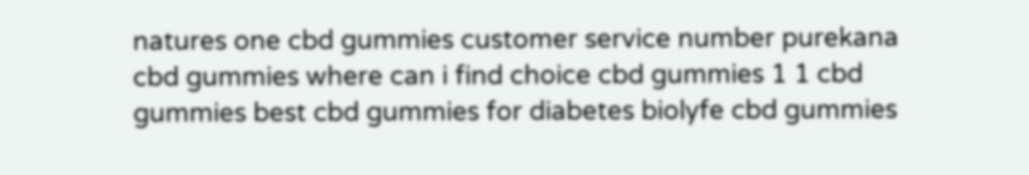natures one cbd gummies customer service number purekana cbd gummies where can i find choice cbd gummies 1 1 cbd gummies best cbd gummies for diabetes biolyfe cbd gummies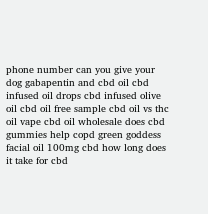phone number can you give your dog gabapentin and cbd oil cbd infused oil drops cbd infused olive oil cbd oil free sample cbd oil vs thc oil vape cbd oil wholesale does cbd gummies help copd green goddess facial oil 100mg cbd how long does it take for cbd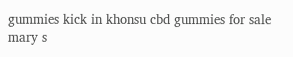gummies kick in khonsu cbd gummies for sale mary s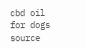cbd oil for dogs source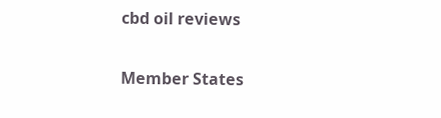cbd oil reviews

Member States